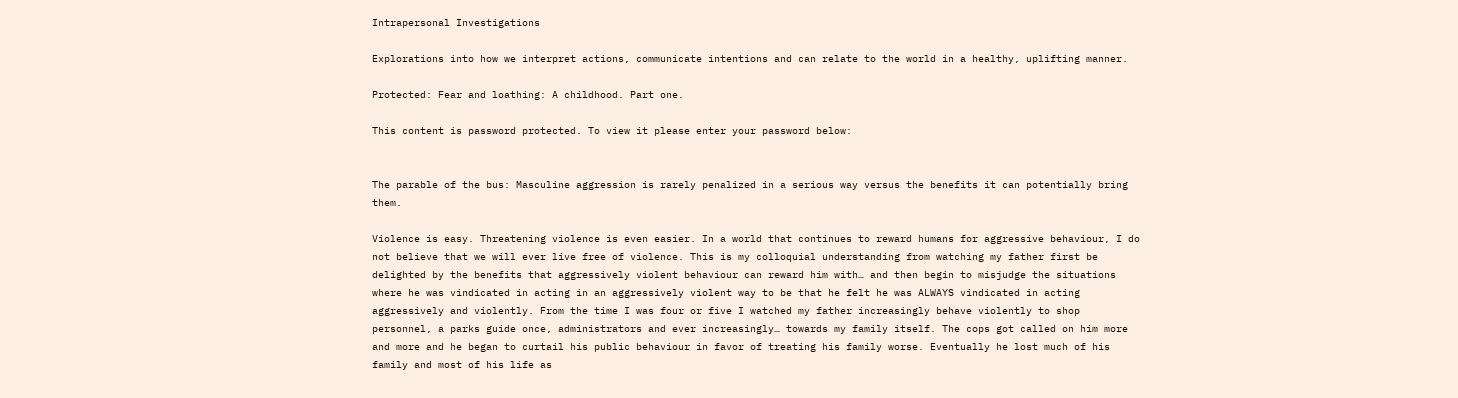Intrapersonal Investigations

Explorations into how we interpret actions, communicate intentions and can relate to the world in a healthy, uplifting manner.

Protected: Fear and loathing: A childhood. Part one.

This content is password protected. To view it please enter your password below:


The parable of the bus: Masculine aggression is rarely penalized in a serious way versus the benefits it can potentially bring them.

Violence is easy. Threatening violence is even easier. In a world that continues to reward humans for aggressive behaviour, I do not believe that we will ever live free of violence. This is my colloquial understanding from watching my father first be delighted by the benefits that aggressively violent behaviour can reward him with… and then begin to misjudge the situations where he was vindicated in acting in an aggressively violent way to be that he felt he was ALWAYS vindicated in acting aggressively and violently. From the time I was four or five I watched my father increasingly behave violently to shop personnel, a parks guide once, administrators and ever increasingly… towards my family itself. The cops got called on him more and more and he began to curtail his public behaviour in favor of treating his family worse. Eventually he lost much of his family and most of his life as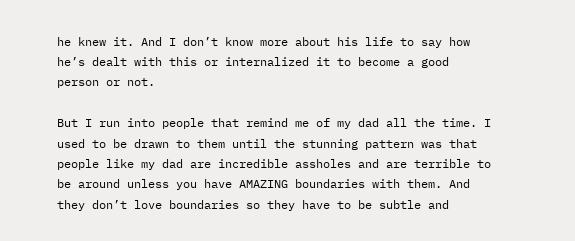he knew it. And I don’t know more about his life to say how he’s dealt with this or internalized it to become a good person or not.

But I run into people that remind me of my dad all the time. I used to be drawn to them until the stunning pattern was that people like my dad are incredible assholes and are terrible to be around unless you have AMAZING boundaries with them. And they don’t love boundaries so they have to be subtle and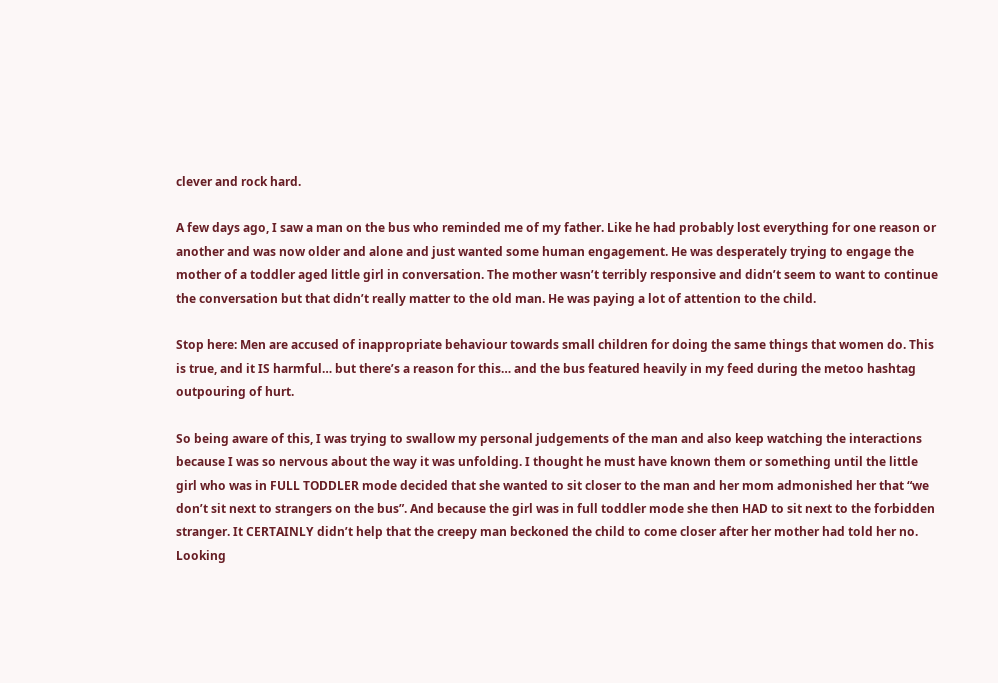clever and rock hard.

A few days ago, I saw a man on the bus who reminded me of my father. Like he had probably lost everything for one reason or another and was now older and alone and just wanted some human engagement. He was desperately trying to engage the mother of a toddler aged little girl in conversation. The mother wasn’t terribly responsive and didn’t seem to want to continue the conversation but that didn’t really matter to the old man. He was paying a lot of attention to the child.

Stop here: Men are accused of inappropriate behaviour towards small children for doing the same things that women do. This is true, and it IS harmful… but there’s a reason for this… and the bus featured heavily in my feed during the metoo hashtag outpouring of hurt.

So being aware of this, I was trying to swallow my personal judgements of the man and also keep watching the interactions because I was so nervous about the way it was unfolding. I thought he must have known them or something until the little girl who was in FULL TODDLER mode decided that she wanted to sit closer to the man and her mom admonished her that “we don’t sit next to strangers on the bus”. And because the girl was in full toddler mode she then HAD to sit next to the forbidden stranger. It CERTAINLY didn’t help that the creepy man beckoned the child to come closer after her mother had told her no. Looking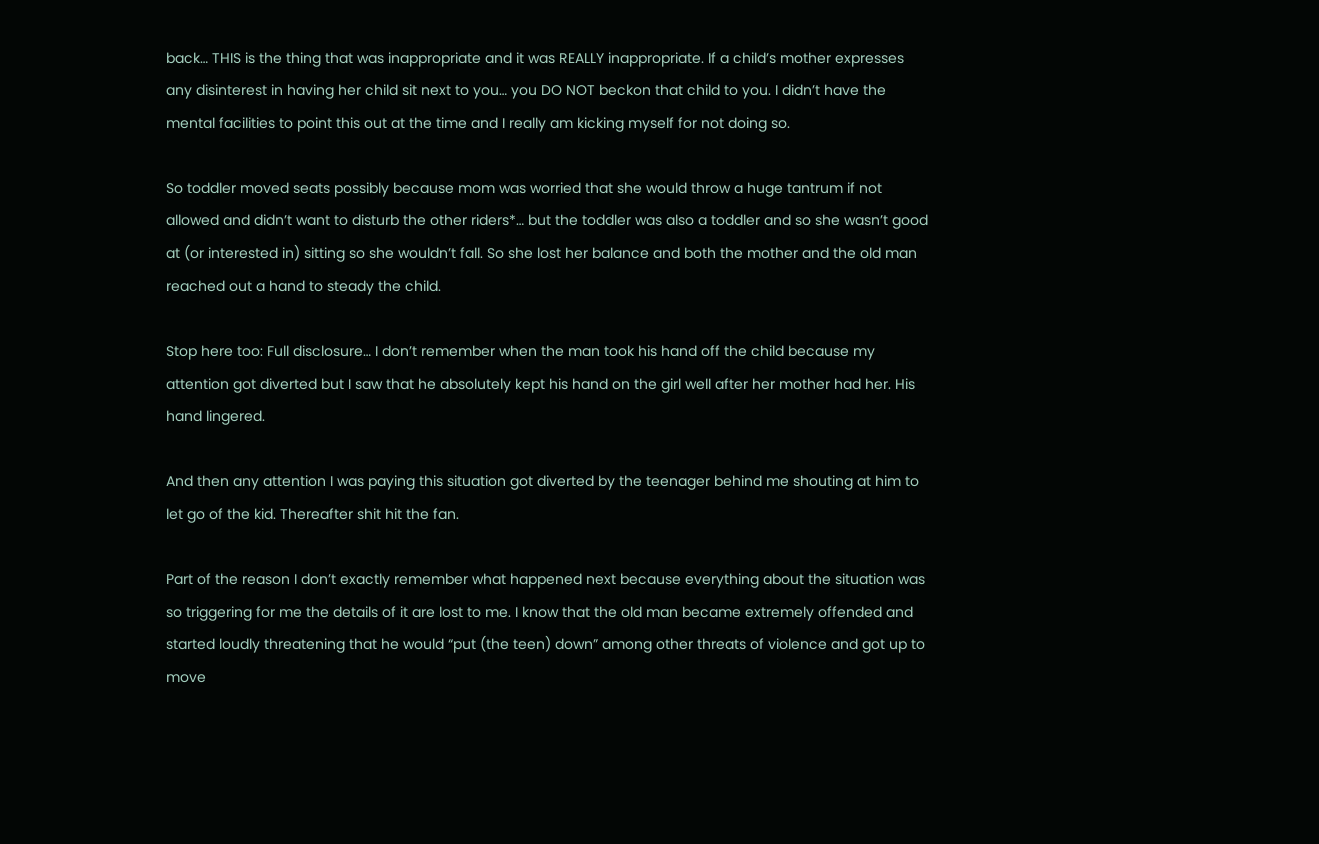back… THIS is the thing that was inappropriate and it was REALLY inappropriate. If a child’s mother expresses any disinterest in having her child sit next to you… you DO NOT beckon that child to you. I didn’t have the mental facilities to point this out at the time and I really am kicking myself for not doing so.

So toddler moved seats possibly because mom was worried that she would throw a huge tantrum if not allowed and didn’t want to disturb the other riders*… but the toddler was also a toddler and so she wasn’t good at (or interested in) sitting so she wouldn’t fall. So she lost her balance and both the mother and the old man reached out a hand to steady the child.

Stop here too: Full disclosure… I don’t remember when the man took his hand off the child because my attention got diverted but I saw that he absolutely kept his hand on the girl well after her mother had her. His hand lingered.

And then any attention I was paying this situation got diverted by the teenager behind me shouting at him to let go of the kid. Thereafter shit hit the fan.

Part of the reason I don’t exactly remember what happened next because everything about the situation was so triggering for me the details of it are lost to me. I know that the old man became extremely offended and started loudly threatening that he would “put (the teen) down” among other threats of violence and got up to move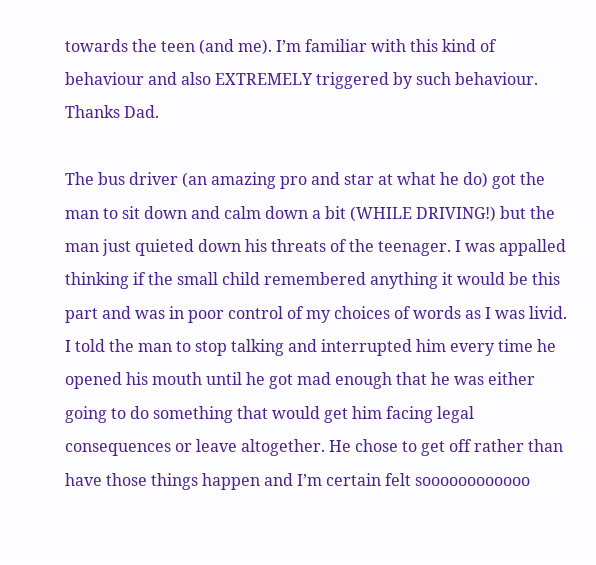towards the teen (and me). I’m familiar with this kind of behaviour and also EXTREMELY triggered by such behaviour. Thanks Dad.

The bus driver (an amazing pro and star at what he do) got the man to sit down and calm down a bit (WHILE DRIVING!) but the man just quieted down his threats of the teenager. I was appalled thinking if the small child remembered anything it would be this part and was in poor control of my choices of words as I was livid. I told the man to stop talking and interrupted him every time he opened his mouth until he got mad enough that he was either going to do something that would get him facing legal consequences or leave altogether. He chose to get off rather than have those things happen and I’m certain felt soooooooooooo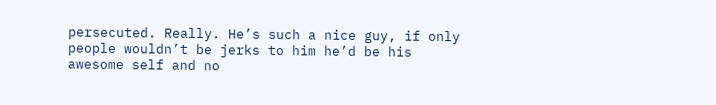persecuted. Really. He’s such a nice guy, if only people wouldn’t be jerks to him he’d be his awesome self and no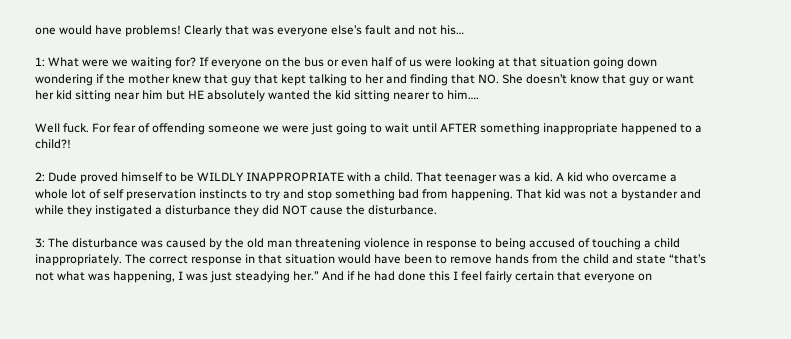one would have problems! Clearly that was everyone else’s fault and not his…

1: What were we waiting for? If everyone on the bus or even half of us were looking at that situation going down wondering if the mother knew that guy that kept talking to her and finding that NO. She doesn’t know that guy or want her kid sitting near him but HE absolutely wanted the kid sitting nearer to him….

Well fuck. For fear of offending someone we were just going to wait until AFTER something inappropriate happened to a child?!

2: Dude proved himself to be WILDLY INAPPROPRIATE with a child. That teenager was a kid. A kid who overcame a whole lot of self preservation instincts to try and stop something bad from happening. That kid was not a bystander and while they instigated a disturbance they did NOT cause the disturbance.

3: The disturbance was caused by the old man threatening violence in response to being accused of touching a child inappropriately. The correct response in that situation would have been to remove hands from the child and state “that’s not what was happening, I was just steadying her.” And if he had done this I feel fairly certain that everyone on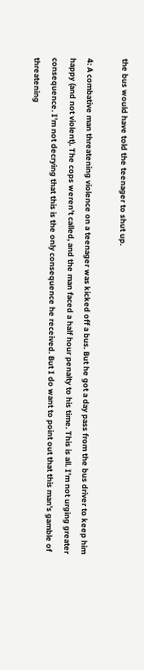the bus would have told the teenager to shut up.

4: A combative man threatening violence on a teenager was kicked off a bus. But he got a day pass from the bus driver to keep him happy (and not violent). The cops weren’t called, and the man faced a half hour penalty to his time. This is all. I’m not urging greater consequence. I’m not decrying that this is the only consequence he received. But I do want to point out that this man’s gamble of threatening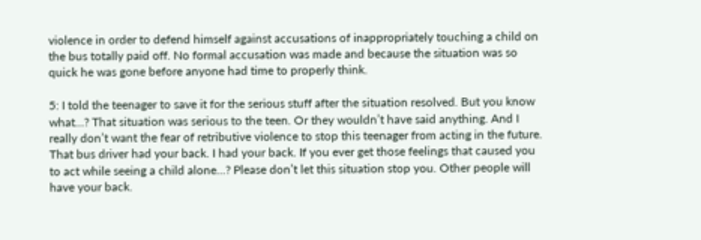violence in order to defend himself against accusations of inappropriately touching a child on the bus totally paid off. No formal accusation was made and because the situation was so quick he was gone before anyone had time to properly think.

5: I told the teenager to save it for the serious stuff after the situation resolved. But you know what…? That situation was serious to the teen. Or they wouldn’t have said anything. And I really don’t want the fear of retributive violence to stop this teenager from acting in the future. That bus driver had your back. I had your back. If you ever get those feelings that caused you to act while seeing a child alone…? Please don’t let this situation stop you. Other people will have your back.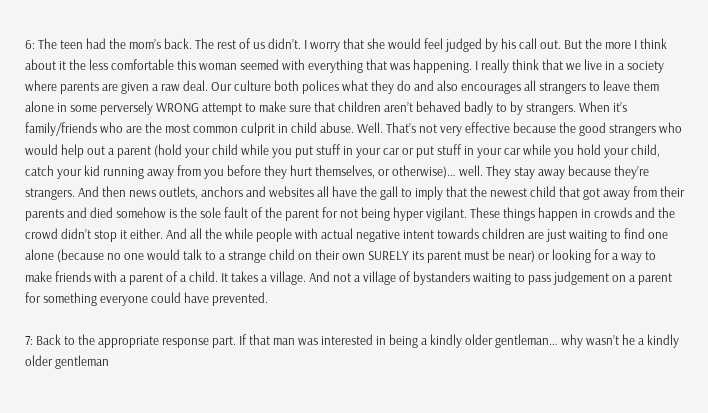6: The teen had the mom’s back. The rest of us didn’t. I worry that she would feel judged by his call out. But the more I think about it the less comfortable this woman seemed with everything that was happening. I really think that we live in a society where parents are given a raw deal. Our culture both polices what they do and also encourages all strangers to leave them alone in some perversely WRONG attempt to make sure that children aren’t behaved badly to by strangers. When it’s family/friends who are the most common culprit in child abuse. Well. That’s not very effective because the good strangers who would help out a parent (hold your child while you put stuff in your car or put stuff in your car while you hold your child, catch your kid running away from you before they hurt themselves, or otherwise)… well. They stay away because they’re strangers. And then news outlets, anchors and websites all have the gall to imply that the newest child that got away from their parents and died somehow is the sole fault of the parent for not being hyper vigilant. These things happen in crowds and the crowd didn’t stop it either. And all the while people with actual negative intent towards children are just waiting to find one alone (because no one would talk to a strange child on their own SURELY its parent must be near) or looking for a way to make friends with a parent of a child. It takes a village. And not a village of bystanders waiting to pass judgement on a parent for something everyone could have prevented.

7: Back to the appropriate response part. If that man was interested in being a kindly older gentleman… why wasn’t he a kindly older gentleman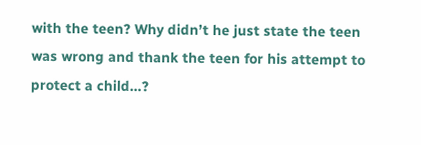with the teen? Why didn’t he just state the teen was wrong and thank the teen for his attempt to protect a child…?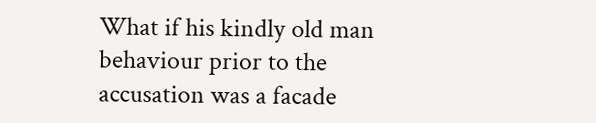What if his kindly old man behaviour prior to the accusation was a facade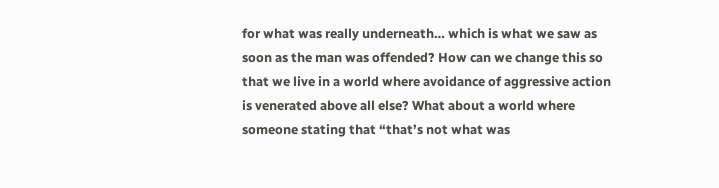for what was really underneath… which is what we saw as soon as the man was offended? How can we change this so that we live in a world where avoidance of aggressive action is venerated above all else? What about a world where someone stating that “that’s not what was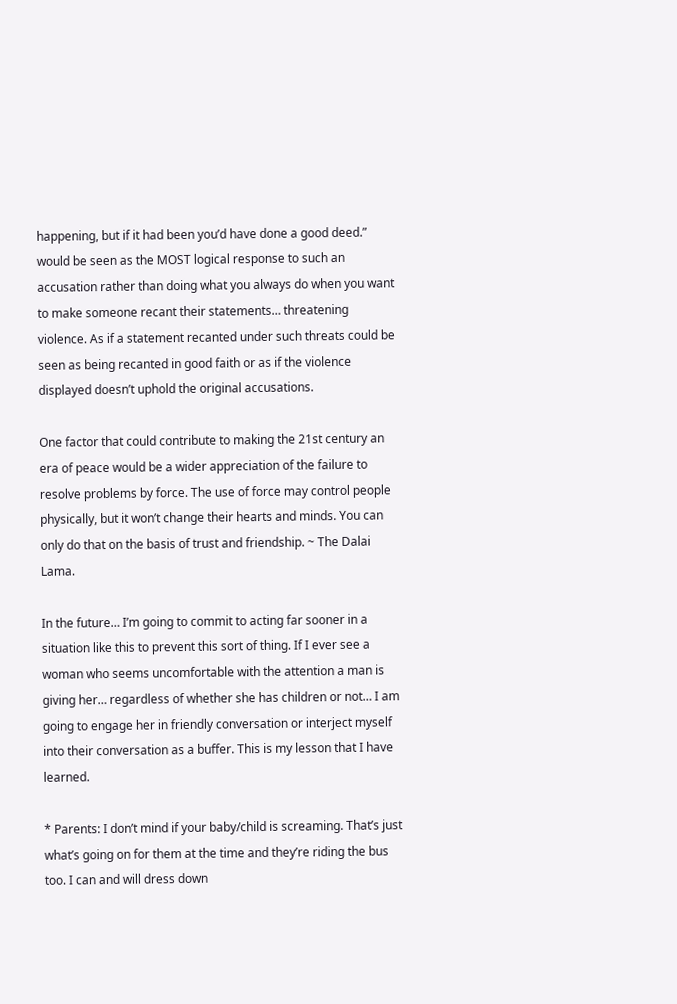happening, but if it had been you’d have done a good deed.” would be seen as the MOST logical response to such an accusation rather than doing what you always do when you want to make someone recant their statements… threatening violence. As if a statement recanted under such threats could be seen as being recanted in good faith or as if the violence displayed doesn’t uphold the original accusations.

One factor that could contribute to making the 21st century an era of peace would be a wider appreciation of the failure to resolve problems by force. The use of force may control people physically, but it won’t change their hearts and minds. You can only do that on the basis of trust and friendship. ~ The Dalai Lama.

In the future… I’m going to commit to acting far sooner in a situation like this to prevent this sort of thing. If I ever see a woman who seems uncomfortable with the attention a man is giving her… regardless of whether she has children or not… I am going to engage her in friendly conversation or interject myself into their conversation as a buffer. This is my lesson that I have learned.

* Parents: I don’t mind if your baby/child is screaming. That’s just what’s going on for them at the time and they’re riding the bus too. I can and will dress down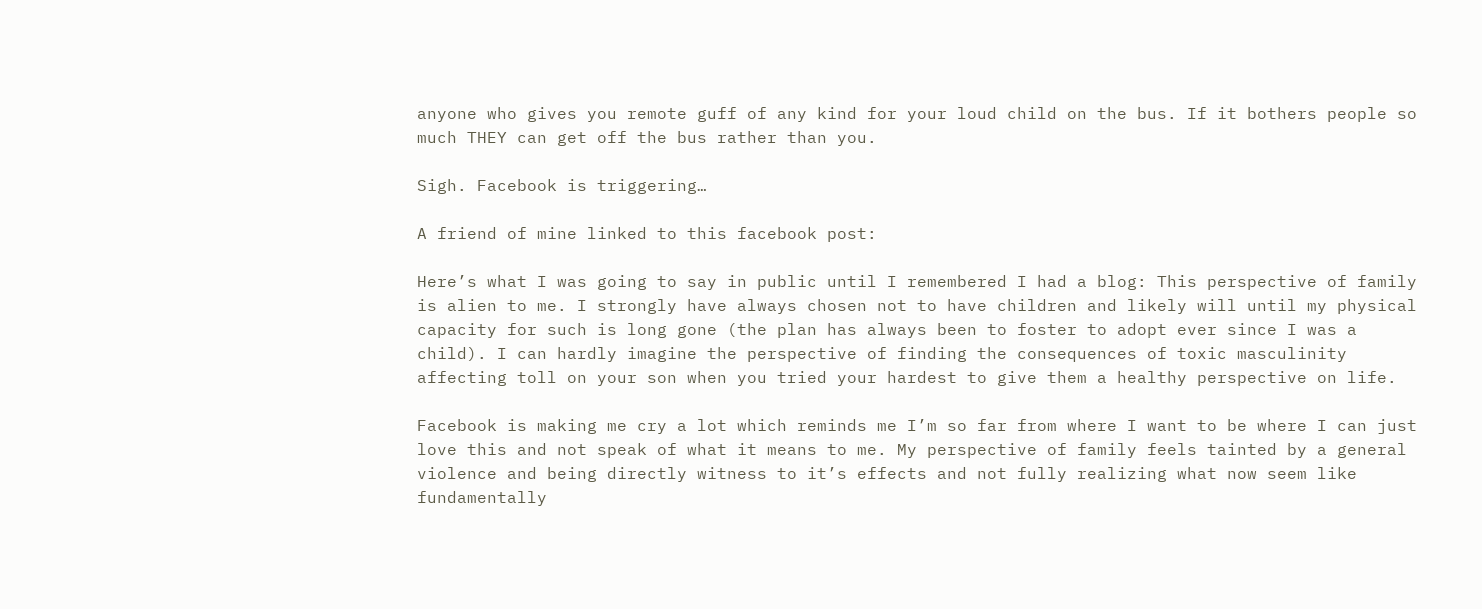anyone who gives you remote guff of any kind for your loud child on the bus. If it bothers people so much THEY can get off the bus rather than you.

Sigh. Facebook is triggering…

A friend of mine linked to this facebook post:

Here’s what I was going to say in public until I remembered I had a blog: This perspective of family is alien to me. I strongly have always chosen not to have children and likely will until my physical capacity for such is long gone (the plan has always been to foster to adopt ever since I was a child). I can hardly imagine the perspective of finding the consequences of toxic masculinity affecting toll on your son when you tried your hardest to give them a healthy perspective on life.

Facebook is making me cry a lot which reminds me I’m so far from where I want to be where I can just love this and not speak of what it means to me. My perspective of family feels tainted by a general violence and being directly witness to it’s effects and not fully realizing what now seem like fundamentally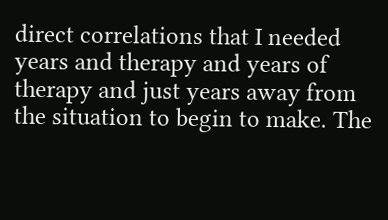direct correlations that I needed years and therapy and years of therapy and just years away from the situation to begin to make. The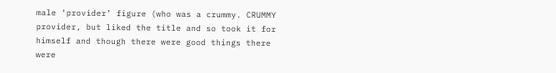male ‘provider’ figure (who was a crummy. CRUMMY provider, but liked the title and so took it for himself and though there were good things there were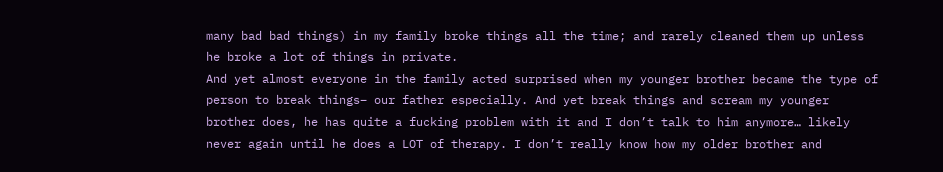many bad bad things) in my family broke things all the time; and rarely cleaned them up unless he broke a lot of things in private.
And yet almost everyone in the family acted surprised when my younger brother became the type of person to break things– our father especially. And yet break things and scream my younger brother does, he has quite a fucking problem with it and I don’t talk to him anymore… likely never again until he does a LOT of therapy. I don’t really know how my older brother and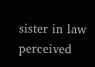sister in law perceived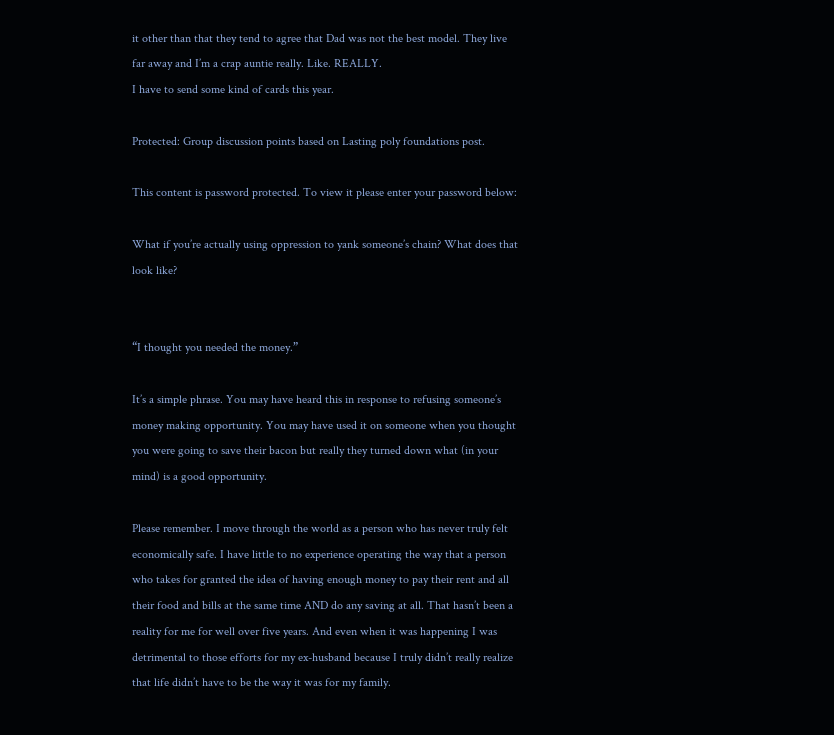it other than that they tend to agree that Dad was not the best model. They live far away and I’m a crap auntie really. Like. REALLY.
I have to send some kind of cards this year.

Protected: Group discussion points based on Lasting poly foundations post.

This content is password protected. To view it please enter your password below:

What if you’re actually using oppression to yank someone’s chain? What does that look like?


“I thought you needed the money.”

It’s a simple phrase. You may have heard this in response to refusing someone’s money making opportunity. You may have used it on someone when you thought you were going to save their bacon but really they turned down what (in your mind) is a good opportunity.

Please remember. I move through the world as a person who has never truly felt economically safe. I have little to no experience operating the way that a person who takes for granted the idea of having enough money to pay their rent and all their food and bills at the same time AND do any saving at all. That hasn’t been a reality for me for well over five years. And even when it was happening I was detrimental to those efforts for my ex-husband because I truly didn’t really realize that life didn’t have to be the way it was for my family.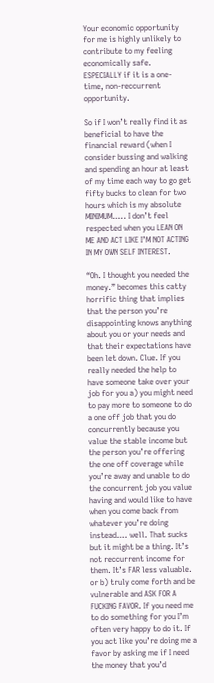Your economic opportunity for me is highly unlikely to contribute to my feeling economically safe. ESPECIALLY if it is a one-time, non-reccurrent opportunity.

So if I won’t really find it as beneficial to have the financial reward (when I consider bussing and walking and spending an hour at least of my time each way to go get fifty bucks to clean for two hours which is my absolute MINIMUM….. I don’t feel respected when you LEAN ON ME AND ACT LIKE I’M NOT ACTING IN MY OWN SELF INTEREST.

“Oh. I thought you needed the money.” becomes this catty horrific thing that implies that the person you’re disappointing knows anything about you or your needs and that their expectations have been let down. Clue. If you really needed the help to have someone take over your job for you a) you might need to pay more to someone to do a one off job that you do concurrently because you value the stable income but the person you’re offering the one off coverage while you’re away and unable to do the concurrent job you value having and would like to have when you come back from whatever you’re doing instead…. well. That sucks but it might be a thing. It’s not reccurrent income for them. It’s FAR less valuable. or b) truly come forth and be vulnerable and ASK FOR A FUCKING FAVOR. If you need me to do something for you I’m often very happy to do it. If you act like you’re doing me a favor by asking me if I need the money that you’d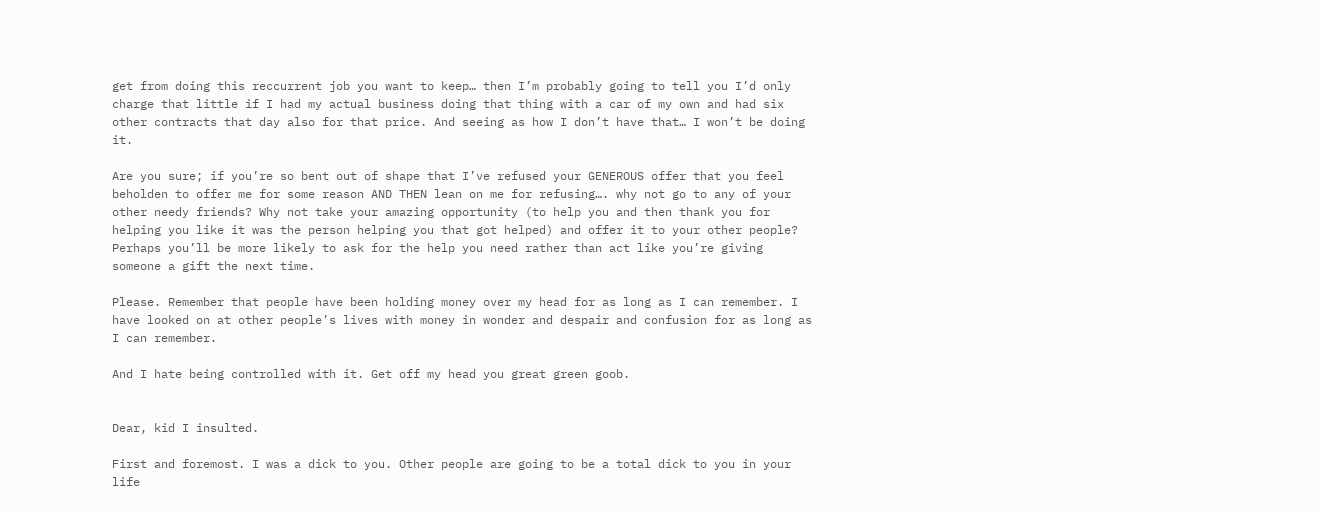get from doing this reccurrent job you want to keep… then I’m probably going to tell you I’d only charge that little if I had my actual business doing that thing with a car of my own and had six other contracts that day also for that price. And seeing as how I don’t have that… I won’t be doing it.

Are you sure; if you’re so bent out of shape that I’ve refused your GENEROUS offer that you feel beholden to offer me for some reason AND THEN lean on me for refusing…. why not go to any of your other needy friends? Why not take your amazing opportunity (to help you and then thank you for helping you like it was the person helping you that got helped) and offer it to your other people? Perhaps you’ll be more likely to ask for the help you need rather than act like you’re giving someone a gift the next time.

Please. Remember that people have been holding money over my head for as long as I can remember. I have looked on at other people’s lives with money in wonder and despair and confusion for as long as I can remember.

And I hate being controlled with it. Get off my head you great green goob.


Dear, kid I insulted.

First and foremost. I was a dick to you. Other people are going to be a total dick to you in your life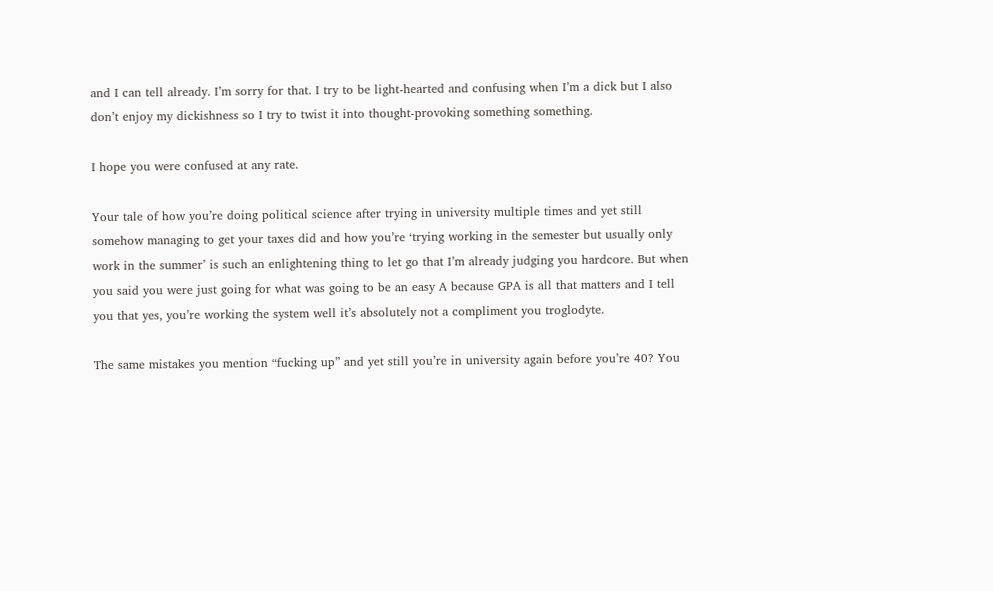and I can tell already. I’m sorry for that. I try to be light-hearted and confusing when I’m a dick but I also don’t enjoy my dickishness so I try to twist it into thought-provoking something something.

I hope you were confused at any rate.

Your tale of how you’re doing political science after trying in university multiple times and yet still somehow managing to get your taxes did and how you’re ‘trying working in the semester but usually only work in the summer’ is such an enlightening thing to let go that I’m already judging you hardcore. But when you said you were just going for what was going to be an easy A because GPA is all that matters and I tell you that yes, you’re working the system well it’s absolutely not a compliment you troglodyte.

The same mistakes you mention “fucking up” and yet still you’re in university again before you’re 40? You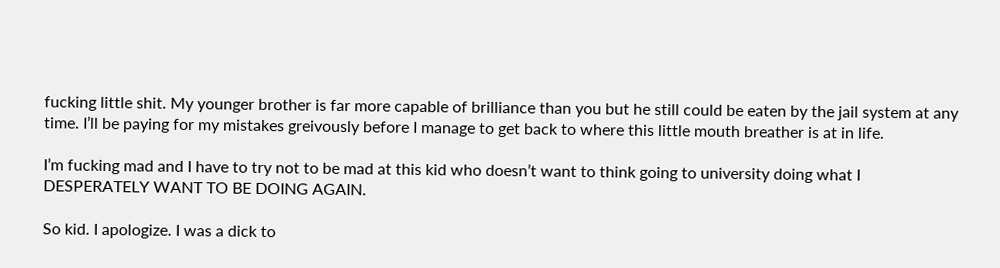fucking little shit. My younger brother is far more capable of brilliance than you but he still could be eaten by the jail system at any time. I’ll be paying for my mistakes greivously before I manage to get back to where this little mouth breather is at in life.

I’m fucking mad and I have to try not to be mad at this kid who doesn’t want to think going to university doing what I DESPERATELY WANT TO BE DOING AGAIN.

So kid. I apologize. I was a dick to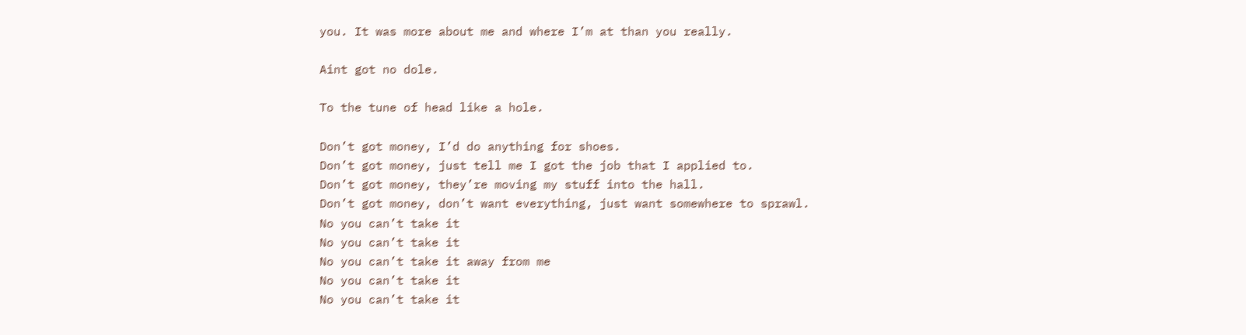you. It was more about me and where I’m at than you really.

Aint got no dole.

To the tune of head like a hole.

Don’t got money, I’d do anything for shoes.
Don’t got money, just tell me I got the job that I applied to.
Don’t got money, they’re moving my stuff into the hall.
Don’t got money, don’t want everything, just want somewhere to sprawl.
No you can’t take it
No you can’t take it
No you can’t take it away from me
No you can’t take it
No you can’t take it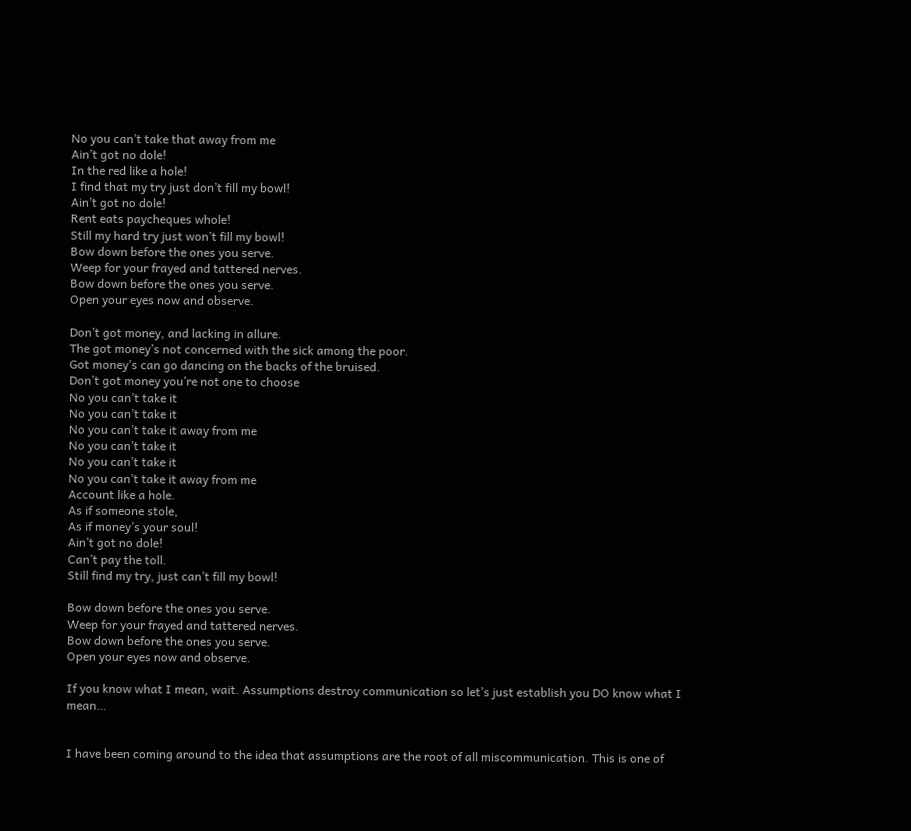No you can’t take that away from me
Ain’t got no dole!
In the red like a hole!
I find that my try just don’t fill my bowl!
Ain’t got no dole!
Rent eats paycheques whole!
Still my hard try just won’t fill my bowl!
Bow down before the ones you serve.
Weep for your frayed and tattered nerves.
Bow down before the ones you serve.
Open your eyes now and observe.

Don’t got money, and lacking in allure.
The got money’s not concerned with the sick among the poor.
Got money’s can go dancing on the backs of the bruised.
Don’t got money you’re not one to choose
No you can’t take it
No you can’t take it
No you can’t take it away from me
No you can’t take it
No you can’t take it
No you can’t take it away from me
Account like a hole.
As if someone stole,
As if money’s your soul!
Ain’t got no dole!
Can’t pay the toll.
Still find my try, just can’t fill my bowl!

Bow down before the ones you serve.
Weep for your frayed and tattered nerves.
Bow down before the ones you serve.
Open your eyes now and observe.

If you know what I mean, wait. Assumptions destroy communication so let’s just establish you DO know what I mean…


I have been coming around to the idea that assumptions are the root of all miscommunication. This is one of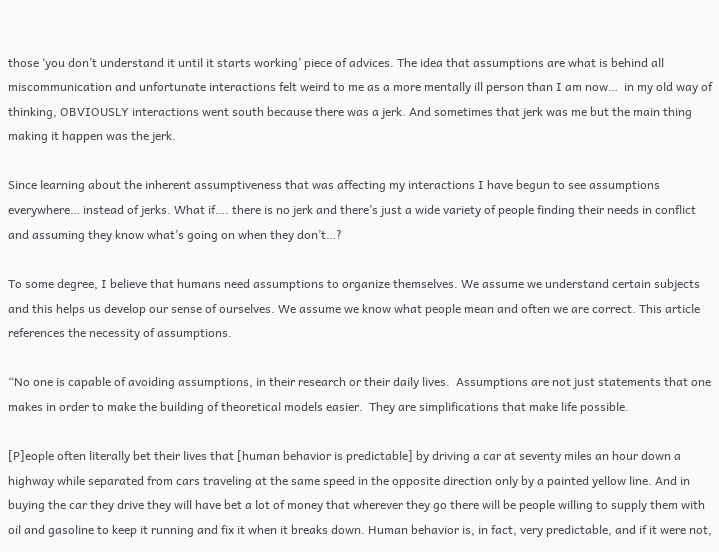those ‘you don’t understand it until it starts working’ piece of advices. The idea that assumptions are what is behind all miscommunication and unfortunate interactions felt weird to me as a more mentally ill person than I am now…  in my old way of thinking, OBVIOUSLY interactions went south because there was a jerk. And sometimes that jerk was me but the main thing making it happen was the jerk.

Since learning about the inherent assumptiveness that was affecting my interactions I have begun to see assumptions everywhere… instead of jerks. What if…. there is no jerk and there’s just a wide variety of people finding their needs in conflict and assuming they know what’s going on when they don’t…?

To some degree, I believe that humans need assumptions to organize themselves. We assume we understand certain subjects and this helps us develop our sense of ourselves. We assume we know what people mean and often we are correct. This article references the necessity of assumptions.

“No one is capable of avoiding assumptions, in their research or their daily lives.  Assumptions are not just statements that one makes in order to make the building of theoretical models easier.  They are simplifications that make life possible.

[P]eople often literally bet their lives that [human behavior is predictable] by driving a car at seventy miles an hour down a highway while separated from cars traveling at the same speed in the opposite direction only by a painted yellow line. And in buying the car they drive they will have bet a lot of money that wherever they go there will be people willing to supply them with oil and gasoline to keep it running and fix it when it breaks down. Human behavior is, in fact, very predictable, and if it were not,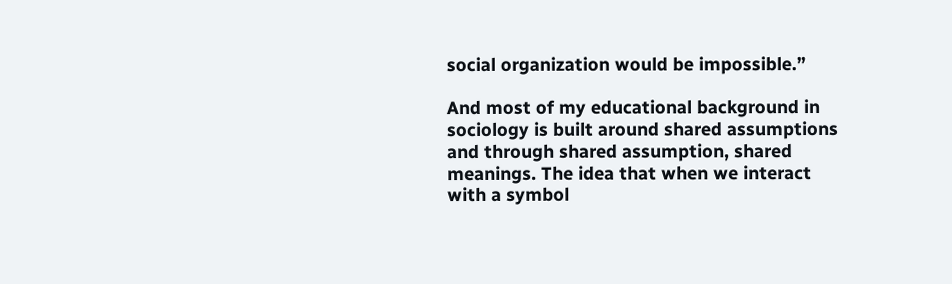social organization would be impossible.”

And most of my educational background in sociology is built around shared assumptions and through shared assumption, shared meanings. The idea that when we interact with a symbol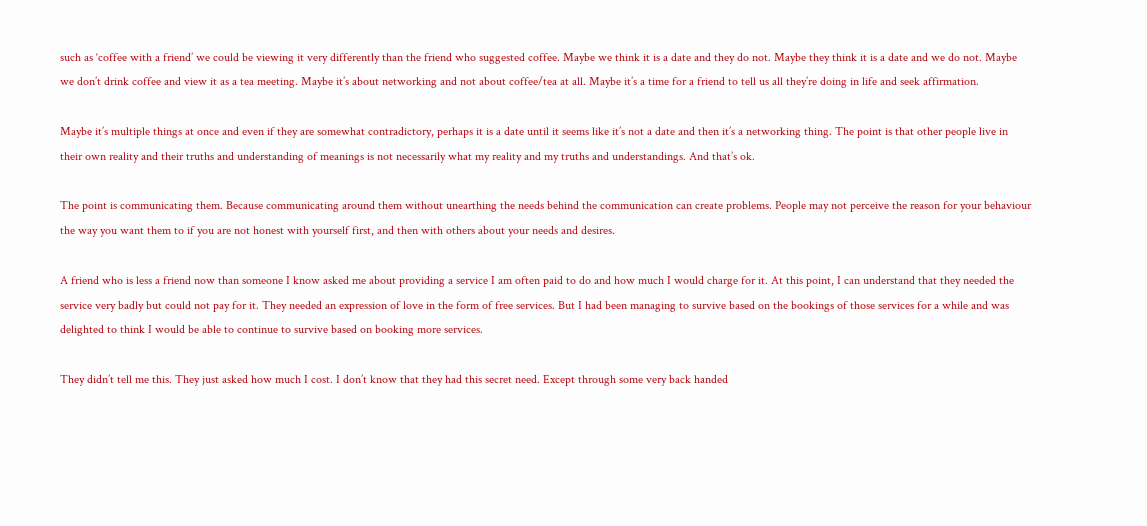such as ‘coffee with a friend’ we could be viewing it very differently than the friend who suggested coffee. Maybe we think it is a date and they do not. Maybe they think it is a date and we do not. Maybe we don’t drink coffee and view it as a tea meeting. Maybe it’s about networking and not about coffee/tea at all. Maybe it’s a time for a friend to tell us all they’re doing in life and seek affirmation.

Maybe it’s multiple things at once and even if they are somewhat contradictory, perhaps it is a date until it seems like it’s not a date and then it’s a networking thing. The point is that other people live in their own reality and their truths and understanding of meanings is not necessarily what my reality and my truths and understandings. And that’s ok.

The point is communicating them. Because communicating around them without unearthing the needs behind the communication can create problems. People may not perceive the reason for your behaviour the way you want them to if you are not honest with yourself first, and then with others about your needs and desires.

A friend who is less a friend now than someone I know asked me about providing a service I am often paid to do and how much I would charge for it. At this point, I can understand that they needed the service very badly but could not pay for it. They needed an expression of love in the form of free services. But I had been managing to survive based on the bookings of those services for a while and was delighted to think I would be able to continue to survive based on booking more services.

They didn’t tell me this. They just asked how much I cost. I don’t know that they had this secret need. Except through some very back handed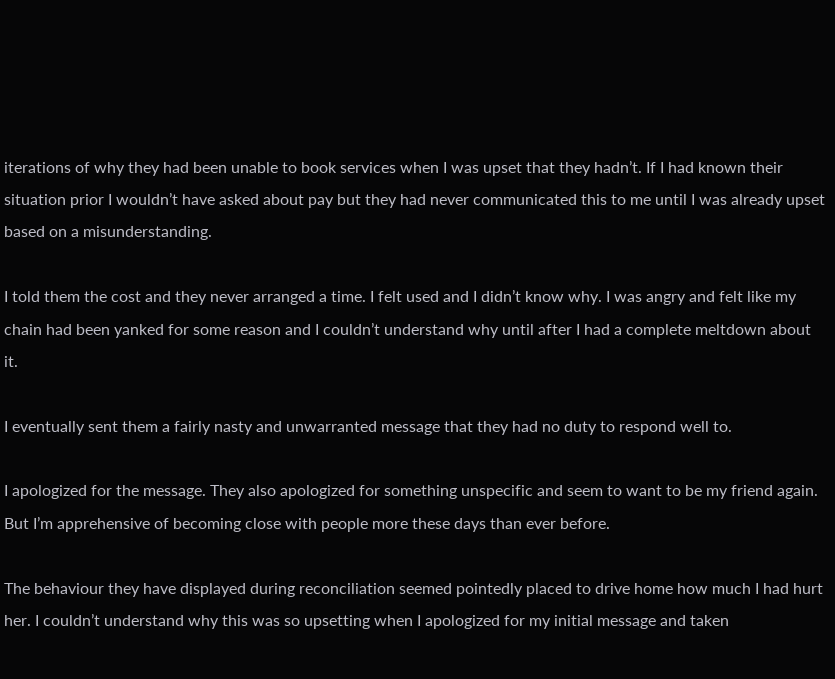iterations of why they had been unable to book services when I was upset that they hadn’t. If I had known their situation prior I wouldn’t have asked about pay but they had never communicated this to me until I was already upset based on a misunderstanding.

I told them the cost and they never arranged a time. I felt used and I didn’t know why. I was angry and felt like my chain had been yanked for some reason and I couldn’t understand why until after I had a complete meltdown about it.

I eventually sent them a fairly nasty and unwarranted message that they had no duty to respond well to.

I apologized for the message. They also apologized for something unspecific and seem to want to be my friend again. But I’m apprehensive of becoming close with people more these days than ever before.

The behaviour they have displayed during reconciliation seemed pointedly placed to drive home how much I had hurt her. I couldn’t understand why this was so upsetting when I apologized for my initial message and taken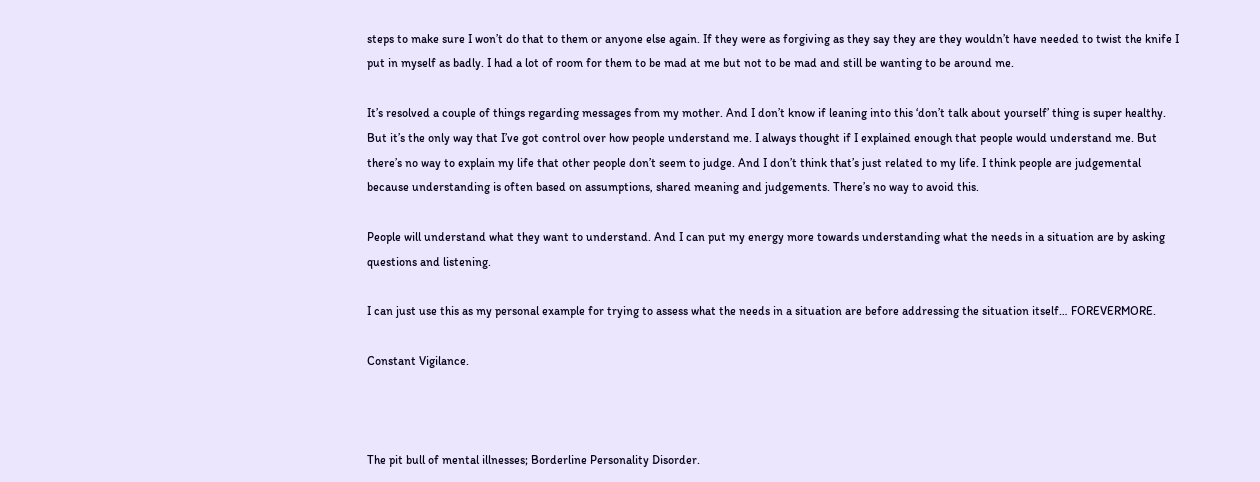steps to make sure I won’t do that to them or anyone else again. If they were as forgiving as they say they are they wouldn’t have needed to twist the knife I put in myself as badly. I had a lot of room for them to be mad at me but not to be mad and still be wanting to be around me.

It’s resolved a couple of things regarding messages from my mother. And I don’t know if leaning into this ‘don’t talk about yourself’ thing is super healthy. But it’s the only way that I’ve got control over how people understand me. I always thought if I explained enough that people would understand me. But there’s no way to explain my life that other people don’t seem to judge. And I don’t think that’s just related to my life. I think people are judgemental because understanding is often based on assumptions, shared meaning and judgements. There’s no way to avoid this.

People will understand what they want to understand. And I can put my energy more towards understanding what the needs in a situation are by asking questions and listening.

I can just use this as my personal example for trying to assess what the needs in a situation are before addressing the situation itself… FOREVERMORE.

Constant Vigilance.



The pit bull of mental illnesses; Borderline Personality Disorder.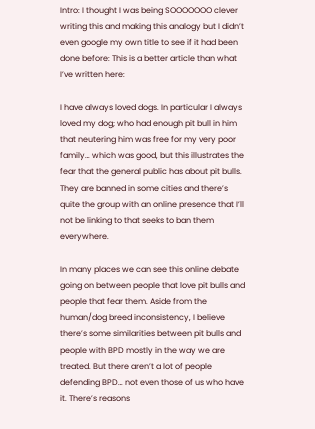Intro: I thought I was being SOOOOOOO clever writing this and making this analogy but I didn’t even google my own title to see if it had been done before: This is a better article than what I’ve written here:

I have always loved dogs. In particular I always loved my dog; who had enough pit bull in him that neutering him was free for my very poor family… which was good, but this illustrates the fear that the general public has about pit bulls. They are banned in some cities and there’s quite the group with an online presence that I’ll not be linking to that seeks to ban them everywhere.

In many places we can see this online debate going on between people that love pit bulls and people that fear them. Aside from the human/dog breed inconsistency, I believe there’s some similarities between pit bulls and people with BPD mostly in the way we are treated. But there aren’t a lot of people defending BPD… not even those of us who have it. There’s reasons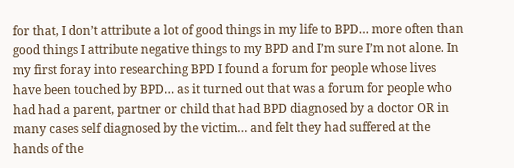for that, I don’t attribute a lot of good things in my life to BPD… more often than good things I attribute negative things to my BPD and I’m sure I’m not alone. In my first foray into researching BPD I found a forum for people whose lives have been touched by BPD… as it turned out that was a forum for people who had had a parent, partner or child that had BPD diagnosed by a doctor OR in many cases self diagnosed by the victim… and felt they had suffered at the hands of the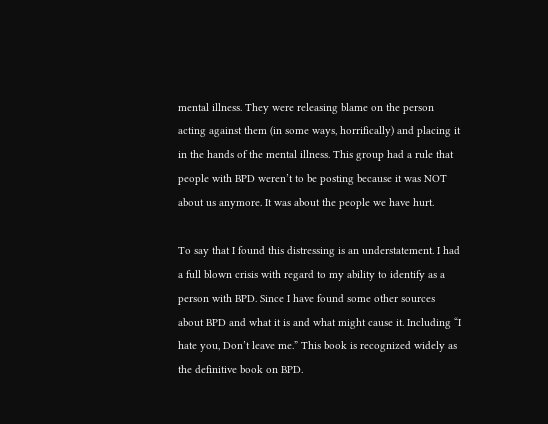mental illness. They were releasing blame on the person acting against them (in some ways, horrifically) and placing it in the hands of the mental illness. This group had a rule that people with BPD weren’t to be posting because it was NOT about us anymore. It was about the people we have hurt.

To say that I found this distressing is an understatement. I had a full blown crisis with regard to my ability to identify as a person with BPD. Since I have found some other sources about BPD and what it is and what might cause it. Including “I hate you, Don’t leave me.” This book is recognized widely as the definitive book on BPD.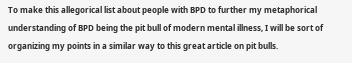To make this allegorical list about people with BPD to further my metaphorical understanding of BPD being the pit bull of modern mental illness, I will be sort of organizing my points in a similar way to this great article on pit bulls.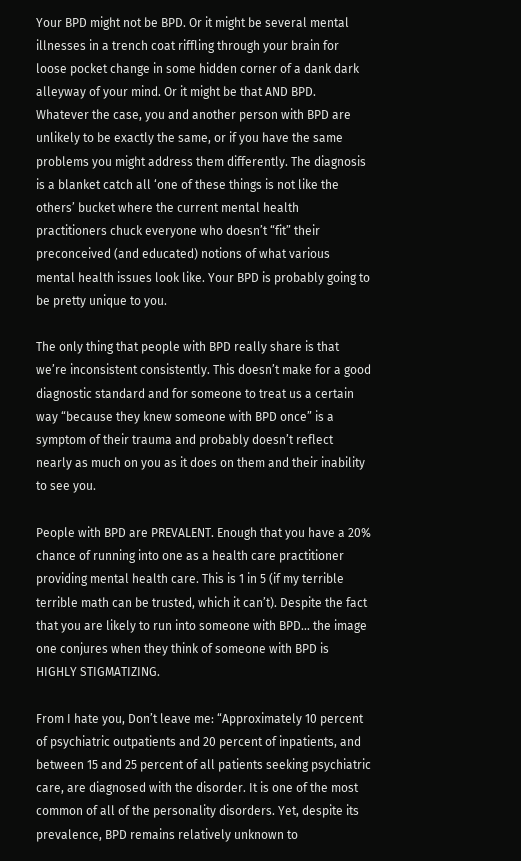Your BPD might not be BPD. Or it might be several mental illnesses in a trench coat riffling through your brain for loose pocket change in some hidden corner of a dank dark alleyway of your mind. Or it might be that AND BPD. Whatever the case, you and another person with BPD are unlikely to be exactly the same, or if you have the same problems you might address them differently. The diagnosis is a blanket catch all ‘one of these things is not like the others’ bucket where the current mental health practitioners chuck everyone who doesn’t “fit” their preconceived (and educated) notions of what various mental health issues look like. Your BPD is probably going to be pretty unique to you.

The only thing that people with BPD really share is that we’re inconsistent consistently. This doesn’t make for a good diagnostic standard and for someone to treat us a certain way “because they knew someone with BPD once” is a symptom of their trauma and probably doesn’t reflect nearly as much on you as it does on them and their inability to see you.

People with BPD are PREVALENT. Enough that you have a 20% chance of running into one as a health care practitioner providing mental health care. This is 1 in 5 (if my terrible terrible math can be trusted, which it can’t). Despite the fact that you are likely to run into someone with BPD… the image one conjures when they think of someone with BPD is HIGHLY STIGMATIZING.

From I hate you, Don’t leave me: “Approximately 10 percent of psychiatric outpatients and 20 percent of inpatients, and between 15 and 25 percent of all patients seeking psychiatric care, are diagnosed with the disorder. It is one of the most common of all of the personality disorders. Yet, despite its prevalence, BPD remains relatively unknown to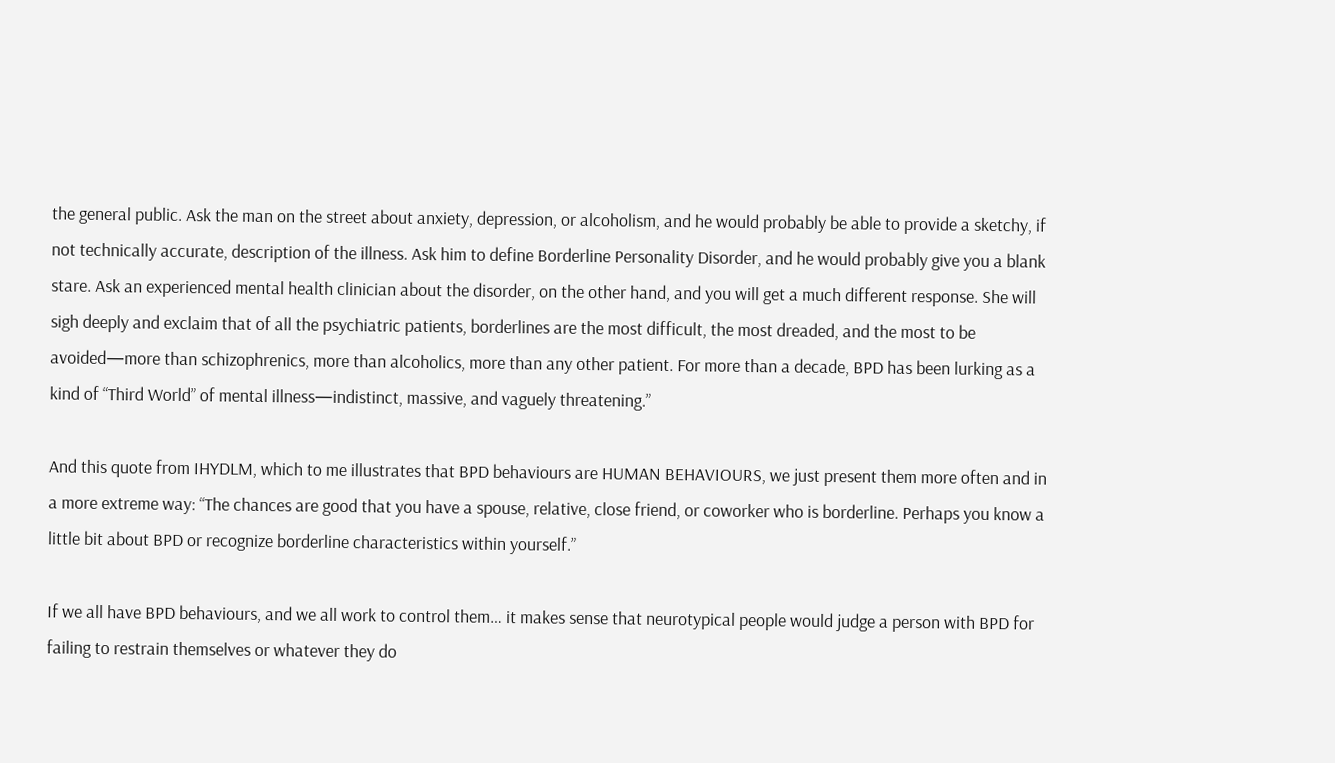the general public. Ask the man on the street about anxiety, depression, or alcoholism, and he would probably be able to provide a sketchy, if not technically accurate, description of the illness. Ask him to define Borderline Personality Disorder, and he would probably give you a blank stare. Ask an experienced mental health clinician about the disorder, on the other hand, and you will get a much different response. She will sigh deeply and exclaim that of all the psychiatric patients, borderlines are the most difficult, the most dreaded, and the most to be avoided—more than schizophrenics, more than alcoholics, more than any other patient. For more than a decade, BPD has been lurking as a kind of “Third World” of mental illness—indistinct, massive, and vaguely threatening.”

And this quote from IHYDLM, which to me illustrates that BPD behaviours are HUMAN BEHAVIOURS, we just present them more often and in a more extreme way: “The chances are good that you have a spouse, relative, close friend, or coworker who is borderline. Perhaps you know a little bit about BPD or recognize borderline characteristics within yourself.”

If we all have BPD behaviours, and we all work to control them… it makes sense that neurotypical people would judge a person with BPD for failing to restrain themselves or whatever they do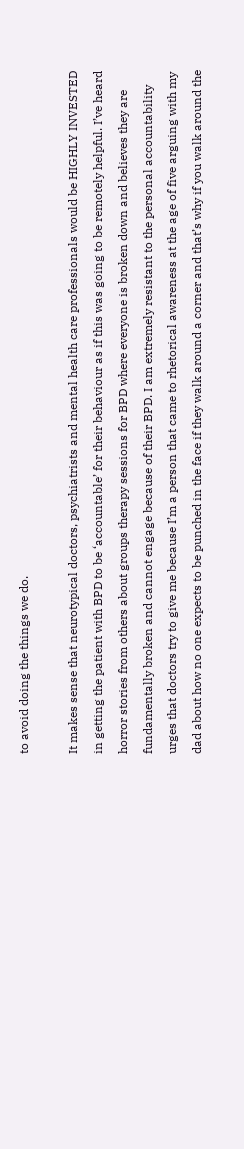to avoid doing the things we do.

It makes sense that neurotypical doctors, psychiatrists and mental health care professionals would be HIGHLY INVESTED in getting the patient with BPD to be ‘accountable’ for their behaviour as if this was going to be remotely helpful. I’ve heard horror stories from others about groups therapy sessions for BPD where everyone is broken down and believes they are fundamentally broken and cannot engage because of their BPD. I am extremely resistant to the personal accountability urges that doctors try to give me because I’m a person that came to rhetorical awareness at the age of five arguing with my dad about how no one expects to be punched in the face if they walk around a corner and that’s why if you walk around the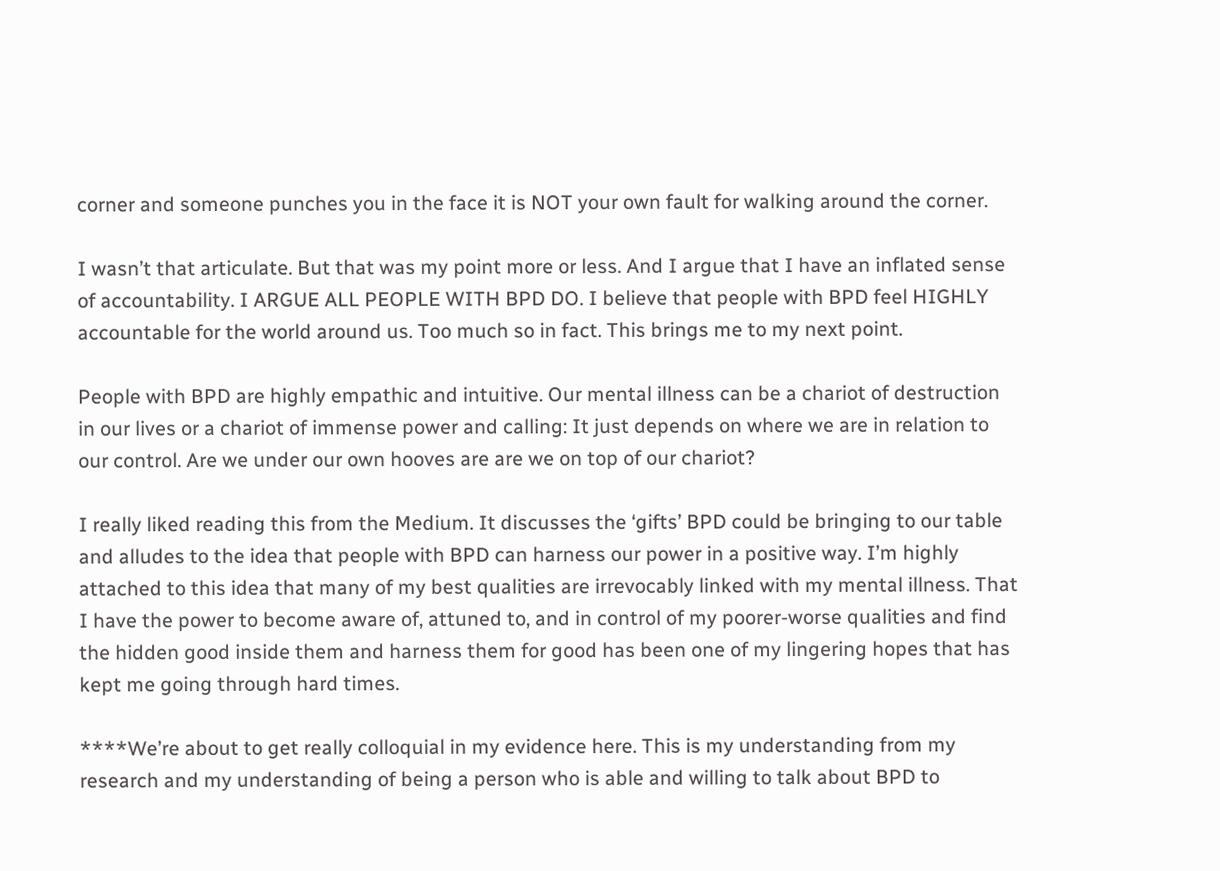corner and someone punches you in the face it is NOT your own fault for walking around the corner.

I wasn’t that articulate. But that was my point more or less. And I argue that I have an inflated sense of accountability. I ARGUE ALL PEOPLE WITH BPD DO. I believe that people with BPD feel HIGHLY accountable for the world around us. Too much so in fact. This brings me to my next point.

People with BPD are highly empathic and intuitive. Our mental illness can be a chariot of destruction in our lives or a chariot of immense power and calling: It just depends on where we are in relation to our control. Are we under our own hooves are are we on top of our chariot?

I really liked reading this from the Medium. It discusses the ‘gifts’ BPD could be bringing to our table and alludes to the idea that people with BPD can harness our power in a positive way. I’m highly attached to this idea that many of my best qualities are irrevocably linked with my mental illness. That I have the power to become aware of, attuned to, and in control of my poorer-worse qualities and find the hidden good inside them and harness them for good has been one of my lingering hopes that has kept me going through hard times.

****We’re about to get really colloquial in my evidence here. This is my understanding from my research and my understanding of being a person who is able and willing to talk about BPD to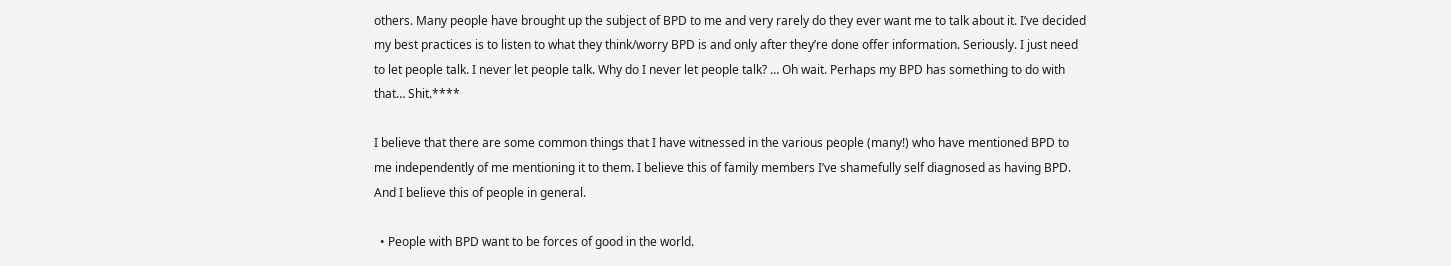others. Many people have brought up the subject of BPD to me and very rarely do they ever want me to talk about it. I’ve decided my best practices is to listen to what they think/worry BPD is and only after they’re done offer information. Seriously. I just need to let people talk. I never let people talk. Why do I never let people talk? … Oh wait. Perhaps my BPD has something to do with that… Shit.****

I believe that there are some common things that I have witnessed in the various people (many!) who have mentioned BPD to me independently of me mentioning it to them. I believe this of family members I’ve shamefully self diagnosed as having BPD. And I believe this of people in general.

  • People with BPD want to be forces of good in the world.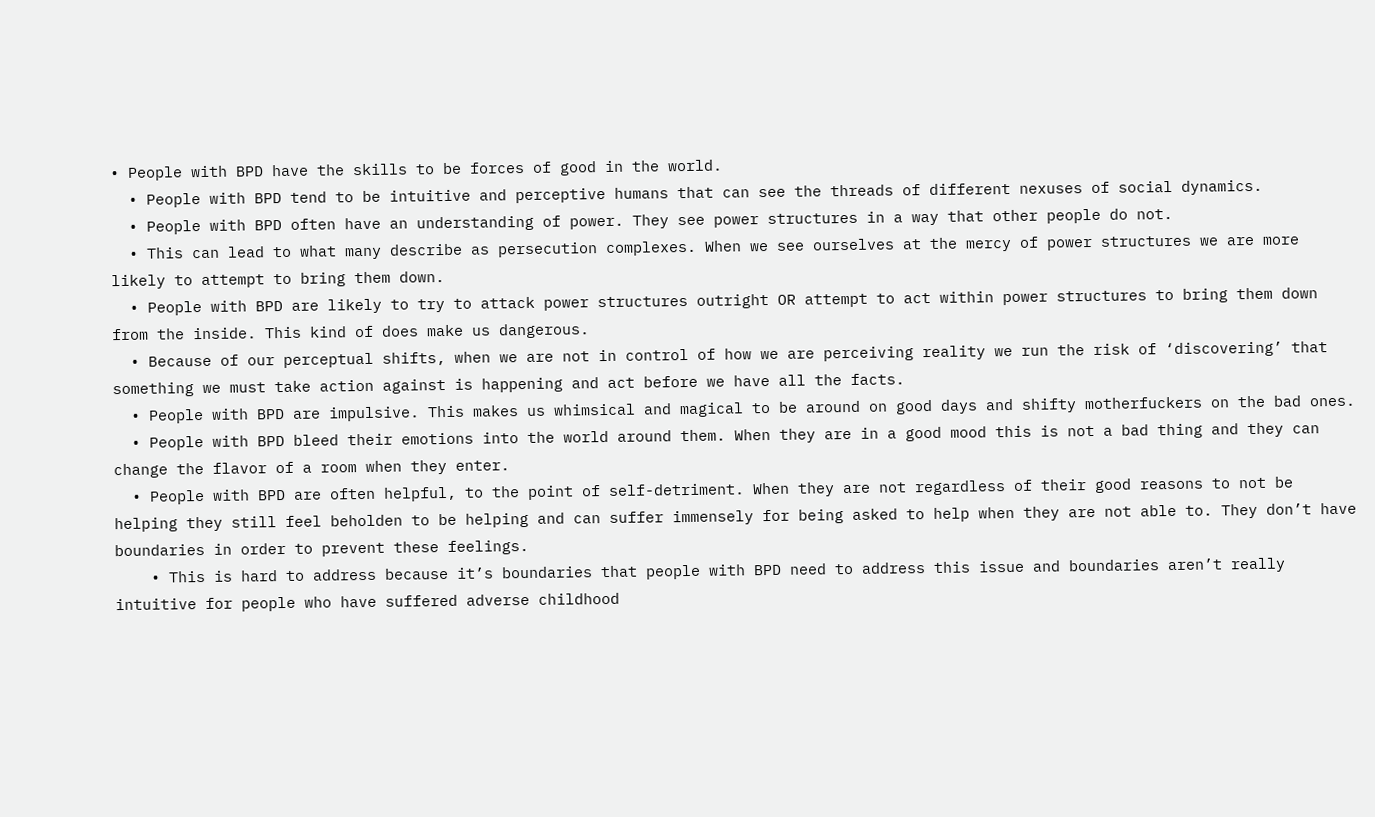• People with BPD have the skills to be forces of good in the world.
  • People with BPD tend to be intuitive and perceptive humans that can see the threads of different nexuses of social dynamics.
  • People with BPD often have an understanding of power. They see power structures in a way that other people do not.
  • This can lead to what many describe as persecution complexes. When we see ourselves at the mercy of power structures we are more likely to attempt to bring them down.
  • People with BPD are likely to try to attack power structures outright OR attempt to act within power structures to bring them down from the inside. This kind of does make us dangerous.
  • Because of our perceptual shifts, when we are not in control of how we are perceiving reality we run the risk of ‘discovering’ that something we must take action against is happening and act before we have all the facts.
  • People with BPD are impulsive. This makes us whimsical and magical to be around on good days and shifty motherfuckers on the bad ones.
  • People with BPD bleed their emotions into the world around them. When they are in a good mood this is not a bad thing and they can change the flavor of a room when they enter.
  • People with BPD are often helpful, to the point of self-detriment. When they are not regardless of their good reasons to not be helping they still feel beholden to be helping and can suffer immensely for being asked to help when they are not able to. They don’t have boundaries in order to prevent these feelings.
    • This is hard to address because it’s boundaries that people with BPD need to address this issue and boundaries aren’t really intuitive for people who have suffered adverse childhood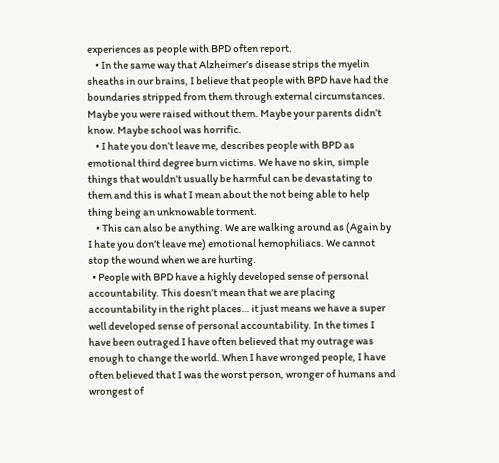experiences as people with BPD often report.
    • In the same way that Alzheimer’s disease strips the myelin sheaths in our brains, I believe that people with BPD have had the boundaries stripped from them through external circumstances. Maybe you were raised without them. Maybe your parents didn’t know. Maybe school was horrific.
    • I hate you don’t leave me, describes people with BPD as emotional third degree burn victims. We have no skin, simple things that wouldn’t usually be harmful can be devastating to them and this is what I mean about the not being able to help thing being an unknowable torment.
    • This can also be anything. We are walking around as (Again by I hate you don’t leave me) emotional hemophiliacs. We cannot stop the wound when we are hurting.
  • People with BPD have a highly developed sense of personal accountability. This doesn’t mean that we are placing accountability in the right places… it just means we have a super well developed sense of personal accountability. In the times I have been outraged I have often believed that my outrage was enough to change the world. When I have wronged people, I have often believed that I was the worst person, wronger of humans and wrongest of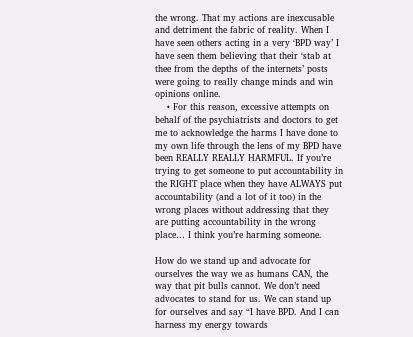the wrong. That my actions are inexcusable and detriment the fabric of reality. When I have seen others acting in a very ‘BPD way’ I have seen them believing that their ‘stab at thee from the depths of the internets’ posts were going to really change minds and win opinions online.
    • For this reason, excessive attempts on behalf of the psychiatrists and doctors to get me to acknowledge the harms I have done to my own life through the lens of my BPD have been REALLY REALLY HARMFUL. If you’re trying to get someone to put accountability in the RIGHT place when they have ALWAYS put accountability (and a lot of it too) in the wrong places without addressing that they are putting accountability in the wrong place… I think you’re harming someone.

How do we stand up and advocate for ourselves the way we as humans CAN, the way that pit bulls cannot. We don’t need advocates to stand for us. We can stand up for ourselves and say “I have BPD. And I can harness my energy towards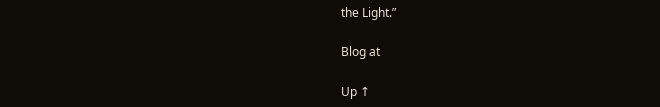the Light.”

Blog at

Up ↑